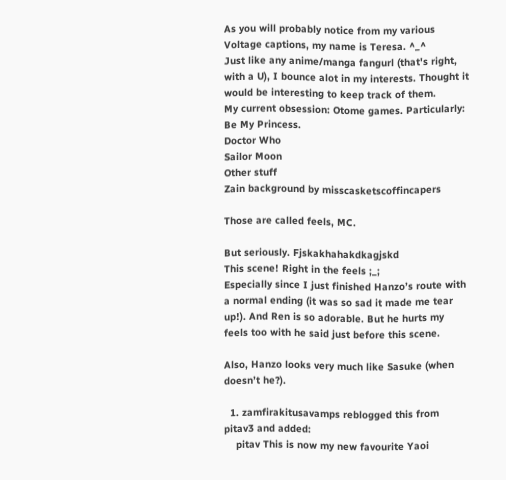As you will probably notice from my various Voltage captions, my name is Teresa. ^_^
Just like any anime/manga fangurl (that's right, with a U), I bounce alot in my interests. Thought it would be interesting to keep track of them.
My current obsession: Otome games. Particularly: Be My Princess.
Doctor Who
Sailor Moon
Other stuff
Zain background by misscasketscoffincapers

Those are called feels, MC.

But seriously. Fjskakhahakdkagjskd
This scene! Right in the feels ;_;
Especially since I just finished Hanzo’s route with a normal ending (it was so sad it made me tear up!). And Ren is so adorable. But he hurts my feels too with he said just before this scene.

Also, Hanzo looks very much like Sasuke (when doesn’t he?).

  1. zamfirakitusavamps reblogged this from pitav3 and added:
    pitav This is now my new favourite Yaoi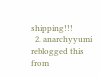shipping!!!
  2. anarchyyumi reblogged this from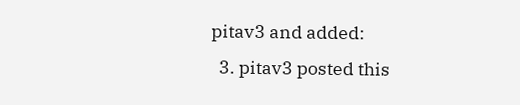pitav3 and added:
  3. pitav3 posted this